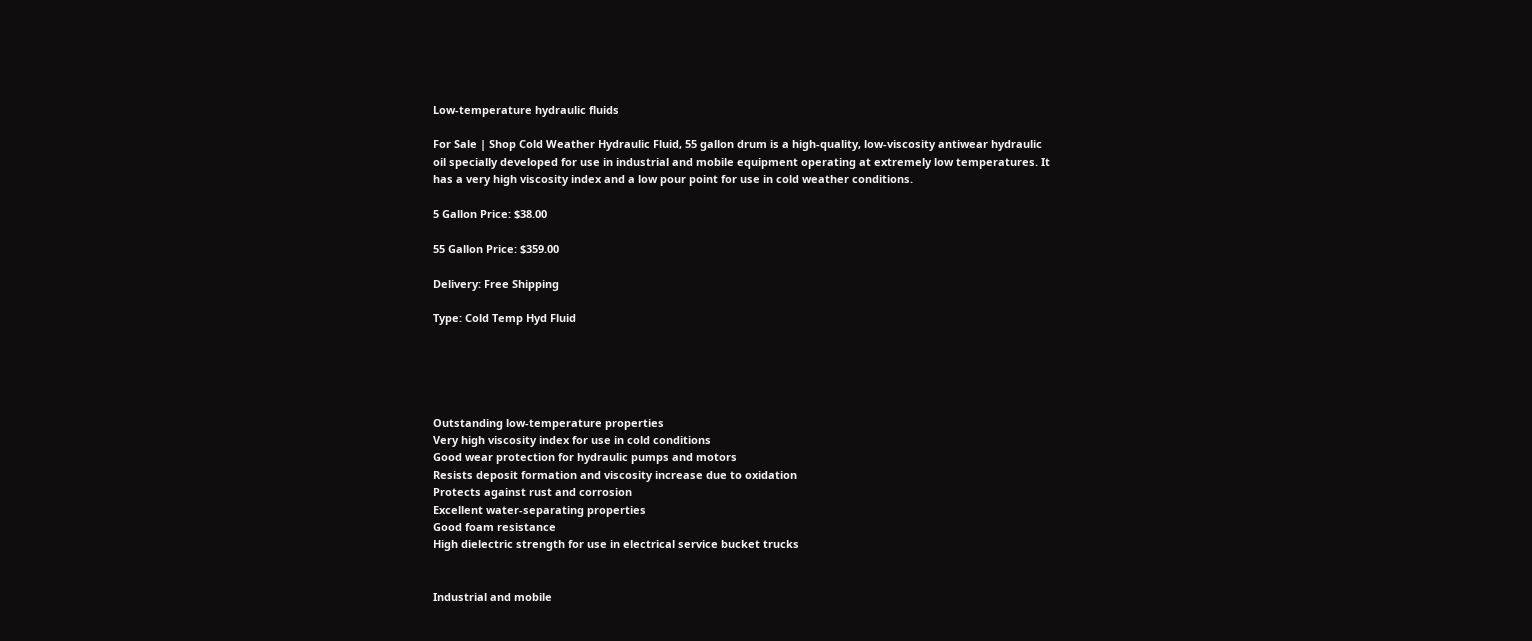Low-temperature hydraulic fluids

For Sale | Shop Cold Weather Hydraulic Fluid, 55 gallon drum is a high-quality, low-viscosity antiwear hydraulic oil specially developed for use in industrial and mobile equipment operating at extremely low temperatures. It has a very high viscosity index and a low pour point for use in cold weather conditions.

5 Gallon Price: $38.00

55 Gallon Price: $359.00

Delivery: Free Shipping

Type: Cold Temp Hyd Fluid





Outstanding low-temperature properties
Very high viscosity index for use in cold conditions
Good wear protection for hydraulic pumps and motors
Resists deposit formation and viscosity increase due to oxidation
Protects against rust and corrosion
Excellent water-separating properties
Good foam resistance
High dielectric strength for use in electrical service bucket trucks


Industrial and mobile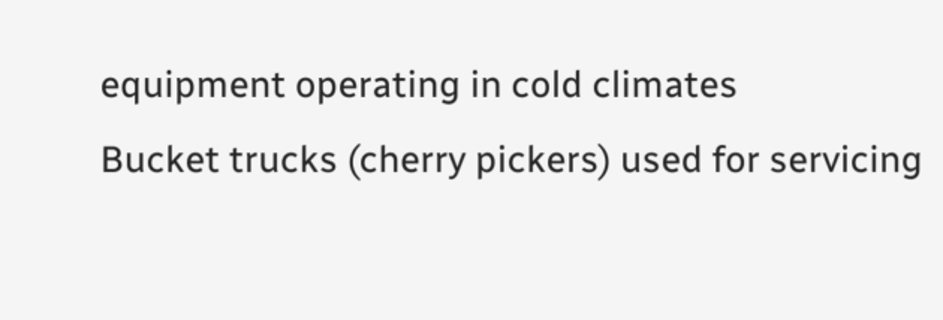equipment operating in cold climates
Bucket trucks (cherry pickers) used for servicing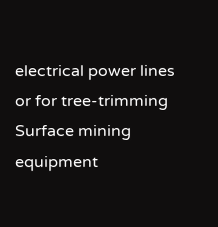electrical power lines or for tree-trimming
Surface mining equipment